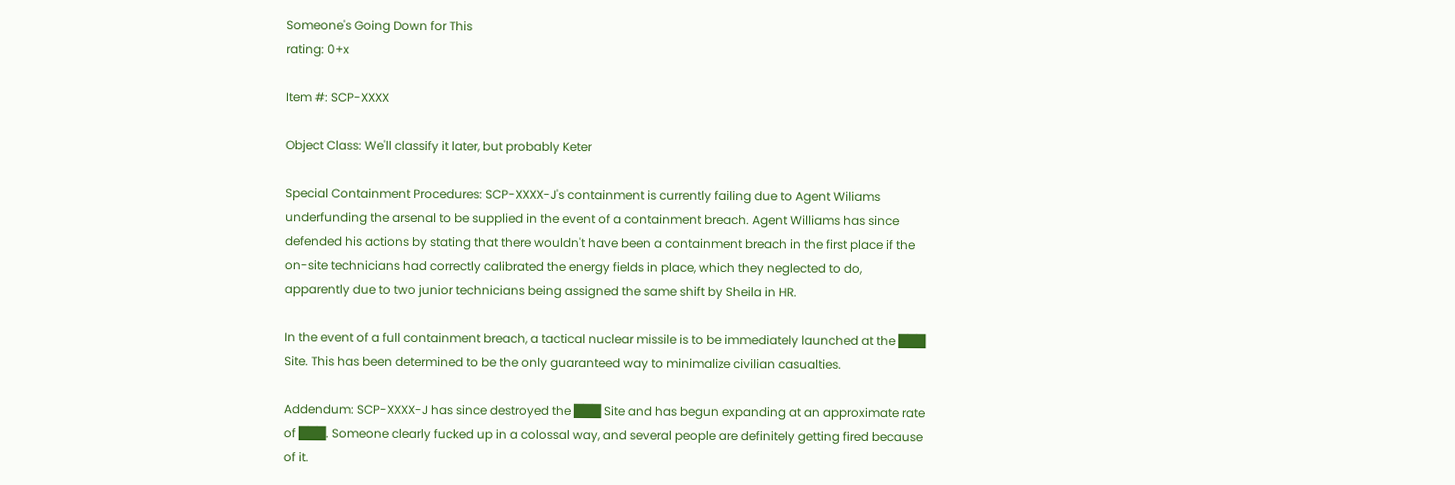Someone's Going Down for This
rating: 0+x

Item #: SCP-XXXX

Object Class: We'll classify it later, but probably Keter

Special Containment Procedures: SCP-XXXX-J's containment is currently failing due to Agent Wiliams underfunding the arsenal to be supplied in the event of a containment breach. Agent Williams has since defended his actions by stating that there wouldn't have been a containment breach in the first place if the on-site technicians had correctly calibrated the energy fields in place, which they neglected to do, apparently due to two junior technicians being assigned the same shift by Sheila in HR.

In the event of a full containment breach, a tactical nuclear missile is to be immediately launched at the ███ Site. This has been determined to be the only guaranteed way to minimalize civilian casualties.

Addendum: SCP-XXXX-J has since destroyed the ███ Site and has begun expanding at an approximate rate of ███. Someone clearly fucked up in a colossal way, and several people are definitely getting fired because of it.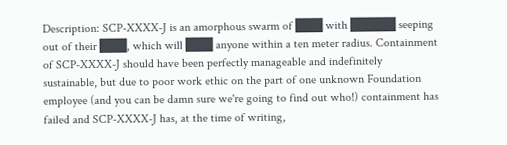Description: SCP-XXXX-J is an amorphous swarm of ███ with █████ seeping out of their ███, which will ███ anyone within a ten meter radius. Containment of SCP-XXXX-J should have been perfectly manageable and indefinitely sustainable, but due to poor work ethic on the part of one unknown Foundation employee (and you can be damn sure we're going to find out who!) containment has failed and SCP-XXXX-J has, at the time of writing,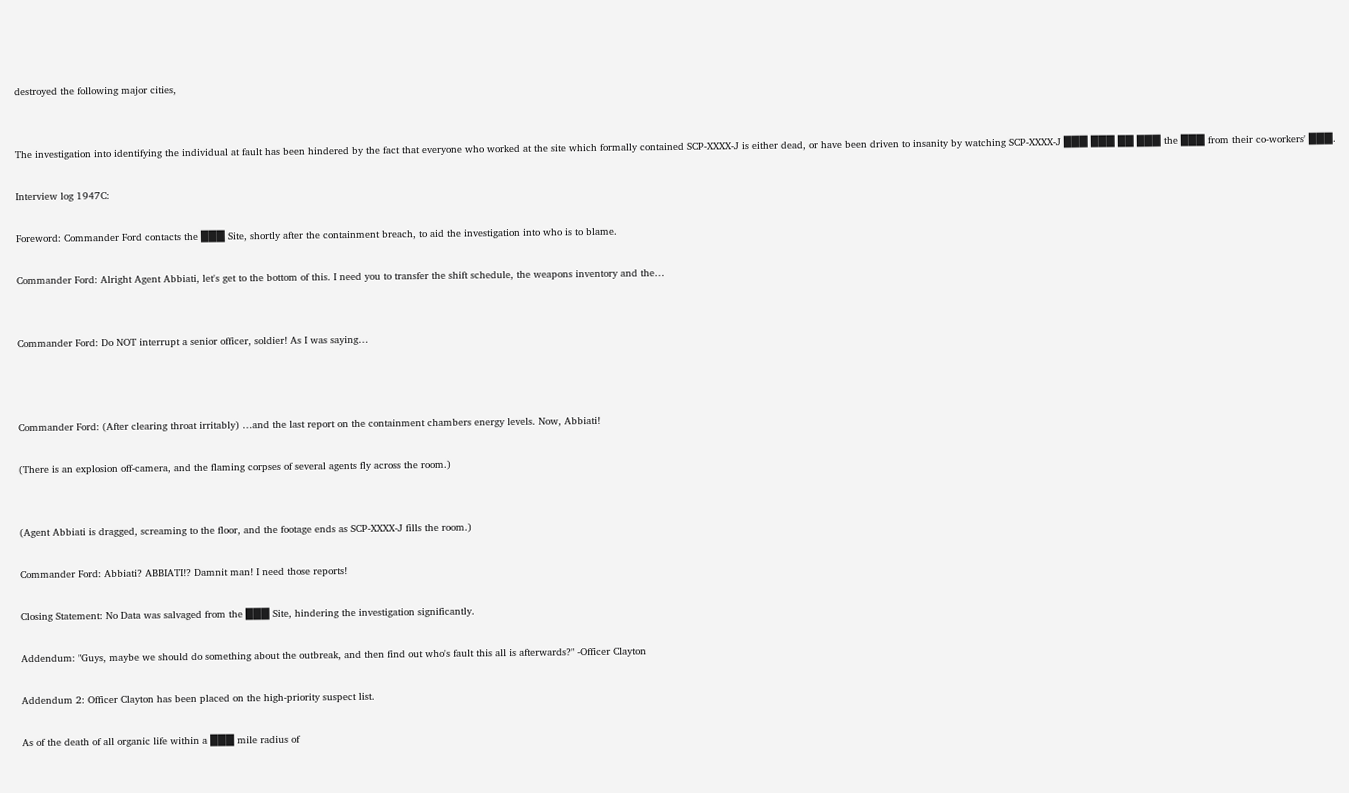destroyed the following major cities,


The investigation into identifying the individual at fault has been hindered by the fact that everyone who worked at the site which formally contained SCP-XXXX-J is either dead, or have been driven to insanity by watching SCP-XXXX-J ███ ███ ██ ███ the ███ from their co-workers' ███.

Interview log 1947C:

Foreword: Commander Ford contacts the ███ Site, shortly after the containment breach, to aid the investigation into who is to blame.

Commander Ford: Alright Agent Abbiati, let's get to the bottom of this. I need you to transfer the shift schedule, the weapons inventory and the…


Commander Ford: Do NOT interrupt a senior officer, soldier! As I was saying…



Commander Ford: (After clearing throat irritably) …and the last report on the containment chambers energy levels. Now, Abbiati!

(There is an explosion off-camera, and the flaming corpses of several agents fly across the room.)


(Agent Abbiati is dragged, screaming to the floor, and the footage ends as SCP-XXXX-J fills the room.)

Commander Ford: Abbiati? ABBIATI!? Damnit man! I need those reports!

Closing Statement: No Data was salvaged from the ███ Site, hindering the investigation significantly.

Addendum: "Guys, maybe we should do something about the outbreak, and then find out who's fault this all is afterwards?" -Officer Clayton

Addendum 2: Officer Clayton has been placed on the high-priority suspect list.

As of the death of all organic life within a ███ mile radius of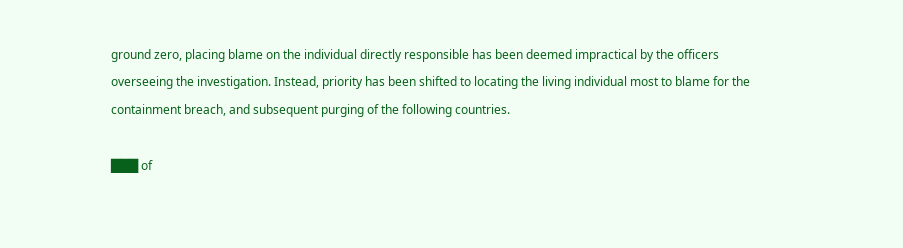ground zero, placing blame on the individual directly responsible has been deemed impractical by the officers overseeing the investigation. Instead, priority has been shifted to locating the living individual most to blame for the containment breach, and subsequent purging of the following countries.

███ of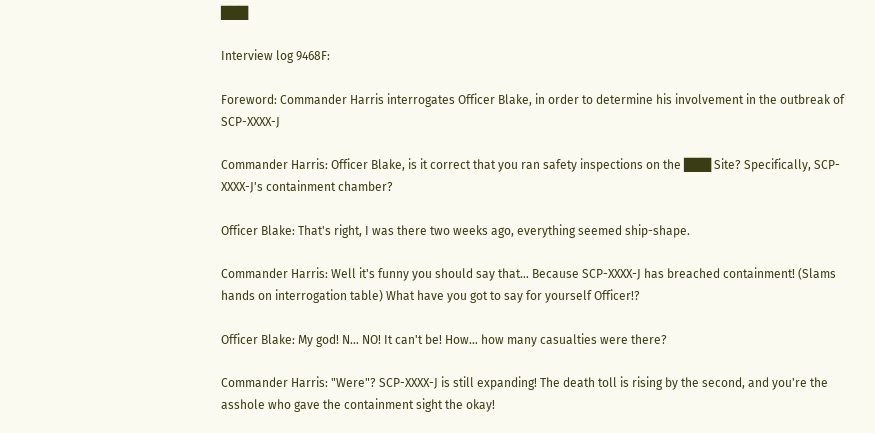███

Interview log 9468F:

Foreword: Commander Harris interrogates Officer Blake, in order to determine his involvement in the outbreak of SCP-XXXX-J

Commander Harris: Officer Blake, is it correct that you ran safety inspections on the ███ Site? Specifically, SCP-XXXX-J's containment chamber?

Officer Blake: That's right, I was there two weeks ago, everything seemed ship-shape.

Commander Harris: Well it's funny you should say that… Because SCP-XXXX-J has breached containment! (Slams hands on interrogation table) What have you got to say for yourself Officer!?

Officer Blake: My god! N… NO! It can't be! How… how many casualties were there?

Commander Harris: "Were"? SCP-XXXX-J is still expanding! The death toll is rising by the second, and you're the asshole who gave the containment sight the okay!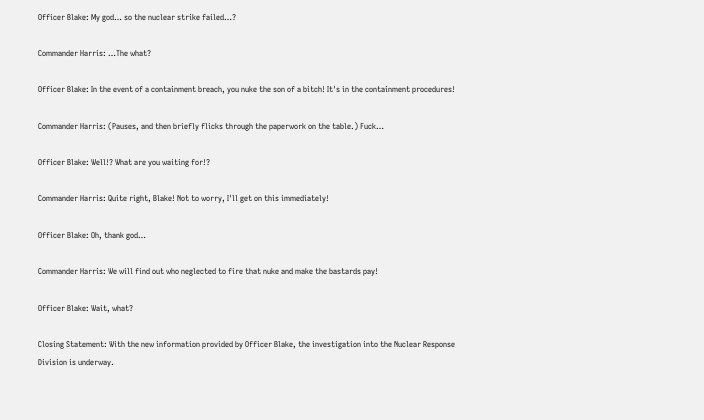Officer Blake: My god… so the nuclear strike failed…?

Commander Harris: …The what?

Officer Blake: In the event of a containment breach, you nuke the son of a bitch! It's in the containment procedures!

Commander Harris: (Pauses, and then briefly flicks through the paperwork on the table.) Fuck…

Officer Blake: Well!? What are you waiting for!?

Commander Harris: Quite right, Blake! Not to worry, I'll get on this immediately!

Officer Blake: Oh, thank god…

Commander Harris: We will find out who neglected to fire that nuke and make the bastards pay!

Officer Blake: Wait, what?

Closing Statement: With the new information provided by Officer Blake, the investigation into the Nuclear Response Division is underway.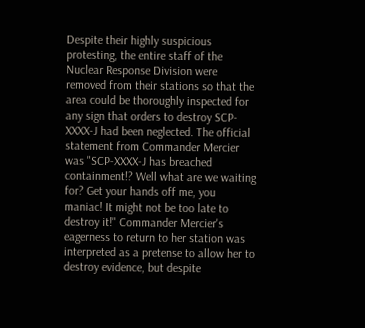Despite their highly suspicious protesting, the entire staff of the Nuclear Response Division were removed from their stations so that the area could be thoroughly inspected for any sign that orders to destroy SCP-XXXX-J had been neglected. The official statement from Commander Mercier was "SCP-XXXX-J has breached containment!? Well what are we waiting for? Get your hands off me, you maniac! It might not be too late to destroy it!" Commander Mercier's eagerness to return to her station was interpreted as a pretense to allow her to destroy evidence, but despite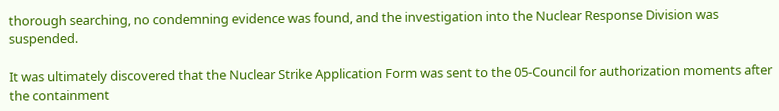thorough searching, no condemning evidence was found, and the investigation into the Nuclear Response Division was suspended.

It was ultimately discovered that the Nuclear Strike Application Form was sent to the 05-Council for authorization moments after the containment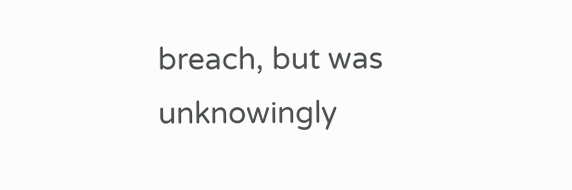breach, but was unknowingly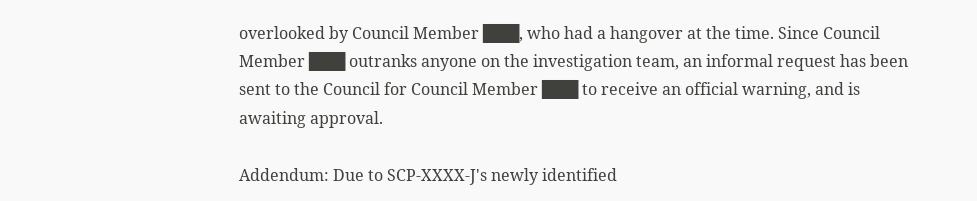overlooked by Council Member ███, who had a hangover at the time. Since Council Member ███ outranks anyone on the investigation team, an informal request has been sent to the Council for Council Member ███ to receive an official warning, and is awaiting approval.

Addendum: Due to SCP-XXXX-J's newly identified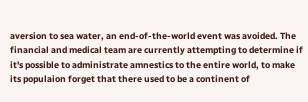aversion to sea water, an end-of-the-world event was avoided. The financial and medical team are currently attempting to determine if it's possible to administrate amnestics to the entire world, to make its populaion forget that there used to be a continent of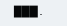███.